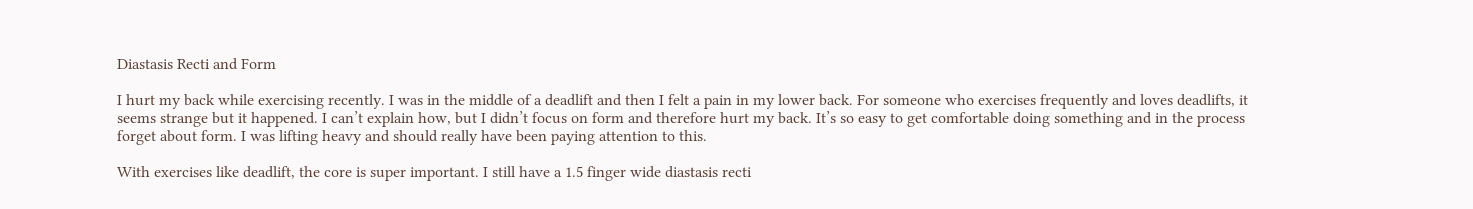Diastasis Recti and Form

I hurt my back while exercising recently. I was in the middle of a deadlift and then I felt a pain in my lower back. For someone who exercises frequently and loves deadlifts, it seems strange but it happened. I can’t explain how, but I didn’t focus on form and therefore hurt my back. It’s so easy to get comfortable doing something and in the process forget about form. I was lifting heavy and should really have been paying attention to this.

With exercises like deadlift, the core is super important. I still have a 1.5 finger wide diastasis recti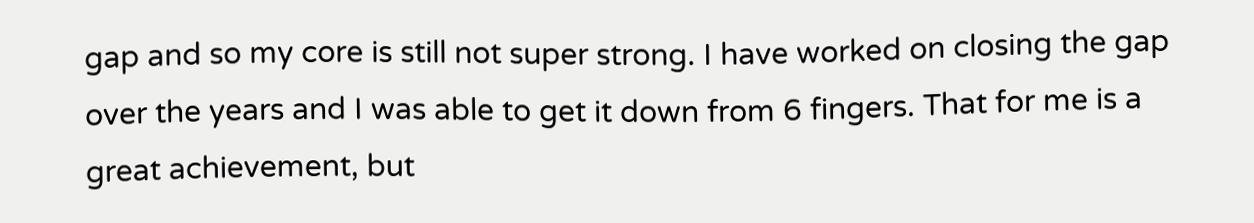gap and so my core is still not super strong. I have worked on closing the gap over the years and I was able to get it down from 6 fingers. That for me is a great achievement, but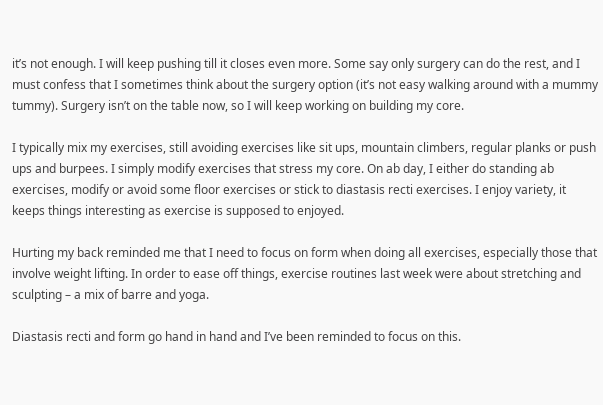it’s not enough. I will keep pushing till it closes even more. Some say only surgery can do the rest, and I must confess that I sometimes think about the surgery option (it’s not easy walking around with a mummy tummy). Surgery isn’t on the table now, so I will keep working on building my core.

I typically mix my exercises, still avoiding exercises like sit ups, mountain climbers, regular planks or push ups and burpees. I simply modify exercises that stress my core. On ab day, I either do standing ab exercises, modify or avoid some floor exercises or stick to diastasis recti exercises. I enjoy variety, it keeps things interesting as exercise is supposed to enjoyed.

Hurting my back reminded me that I need to focus on form when doing all exercises, especially those that involve weight lifting. In order to ease off things, exercise routines last week were about stretching and sculpting – a mix of barre and yoga.

Diastasis recti and form go hand in hand and I’ve been reminded to focus on this.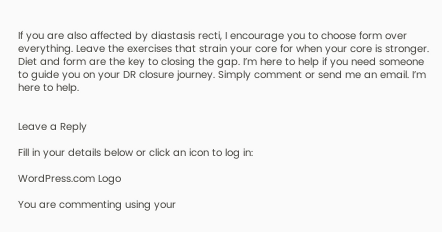If you are also affected by diastasis recti, I encourage you to choose form over everything. Leave the exercises that strain your core for when your core is stronger. Diet and form are the key to closing the gap. I’m here to help if you need someone to guide you on your DR closure journey. Simply comment or send me an email. I’m here to help.


Leave a Reply

Fill in your details below or click an icon to log in:

WordPress.com Logo

You are commenting using your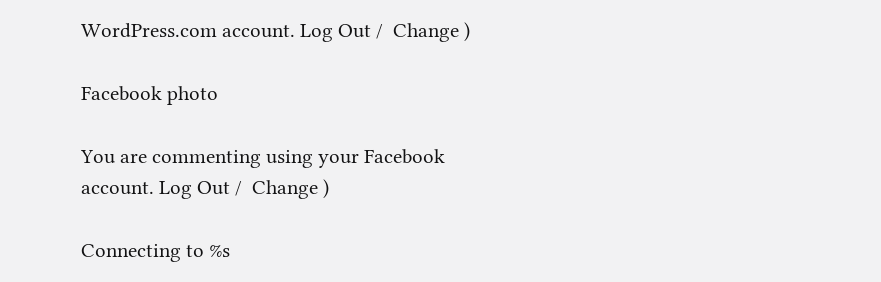WordPress.com account. Log Out /  Change )

Facebook photo

You are commenting using your Facebook account. Log Out /  Change )

Connecting to %s